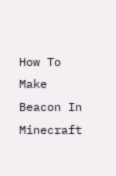How To Make Beacon In Minecraft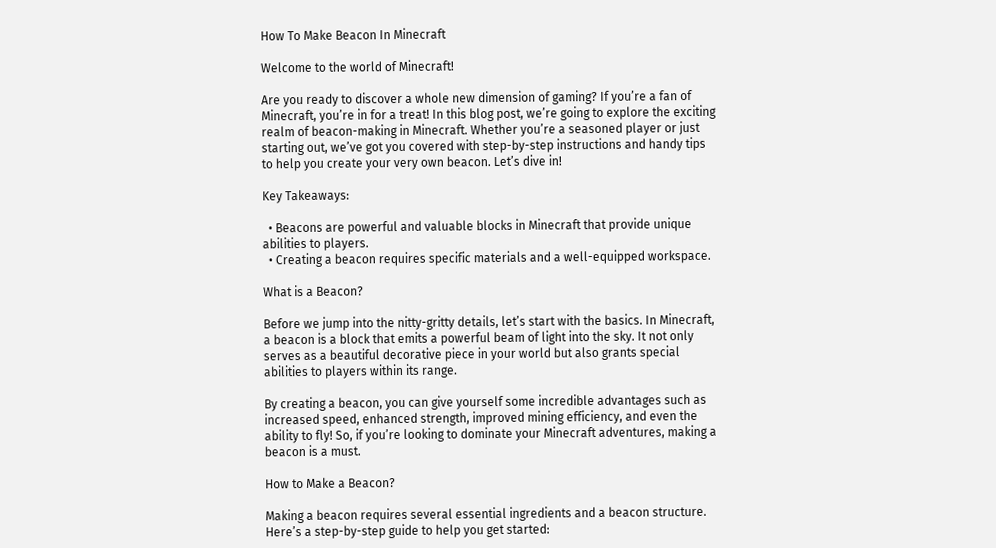How To Make Beacon In Minecraft

Welcome to the world of Minecraft!

Are you ready to discover a whole new dimension of gaming? If you’re a fan of Minecraft, you’re in for a treat! In this blog post, we’re going to explore the exciting realm of beacon-making in Minecraft. Whether you’re a seasoned player or just starting out, we’ve got you covered with step-by-step instructions and handy tips to help you create your very own beacon. Let’s dive in!

Key Takeaways:

  • Beacons are powerful and valuable blocks in Minecraft that provide unique abilities to players.
  • Creating a beacon requires specific materials and a well-equipped workspace.

What is a Beacon?

Before we jump into the nitty-gritty details, let’s start with the basics. In Minecraft, a beacon is a block that emits a powerful beam of light into the sky. It not only serves as a beautiful decorative piece in your world but also grants special abilities to players within its range.

By creating a beacon, you can give yourself some incredible advantages such as increased speed, enhanced strength, improved mining efficiency, and even the ability to fly! So, if you’re looking to dominate your Minecraft adventures, making a beacon is a must.

How to Make a Beacon?

Making a beacon requires several essential ingredients and a beacon structure. Here’s a step-by-step guide to help you get started: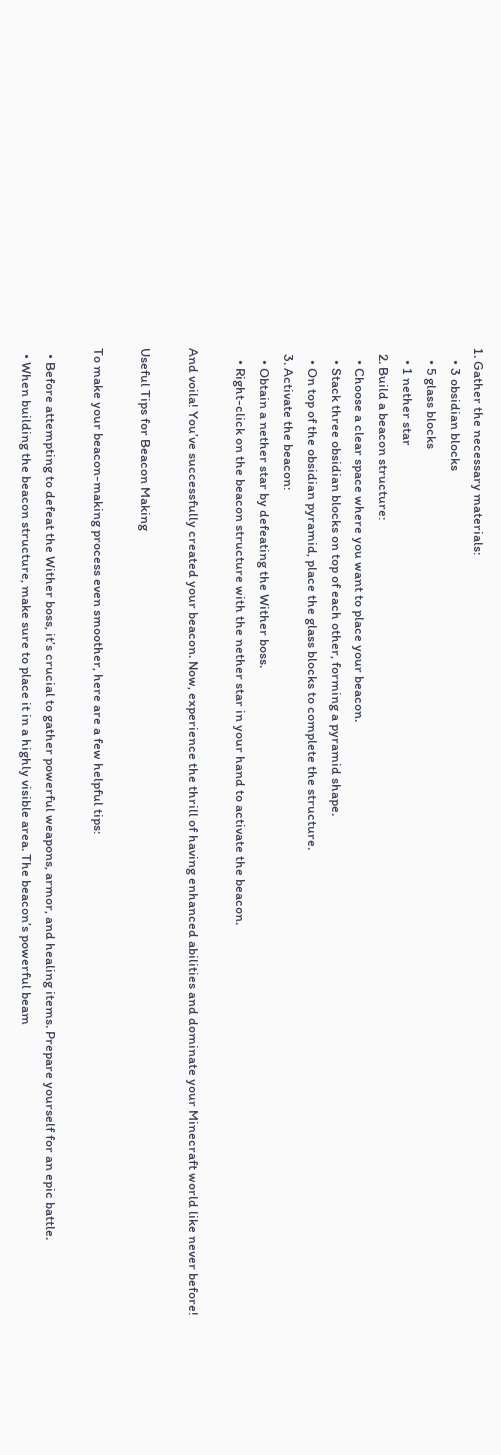1. Gather the necessary materials:
    • 3 obsidian blocks
    • 5 glass blocks
    • 1 nether star
  2. Build a beacon structure:
    • Choose a clear space where you want to place your beacon.
    • Stack three obsidian blocks on top of each other, forming a pyramid shape.
    • On top of the obsidian pyramid, place the glass blocks to complete the structure.
  3. Activate the beacon:
    • Obtain a nether star by defeating the Wither boss.
    • Right-click on the beacon structure with the nether star in your hand to activate the beacon.

And voila! You’ve successfully created your beacon. Now, experience the thrill of having enhanced abilities and dominate your Minecraft world like never before!

Useful Tips for Beacon Making

To make your beacon-making process even smoother, here are a few helpful tips:

  • Before attempting to defeat the Wither boss, it’s crucial to gather powerful weapons, armor, and healing items. Prepare yourself for an epic battle.
  • When building the beacon structure, make sure to place it in a highly visible area. The beacon’s powerful beam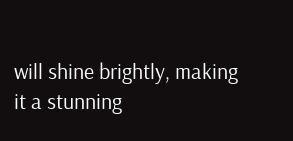will shine brightly, making it a stunning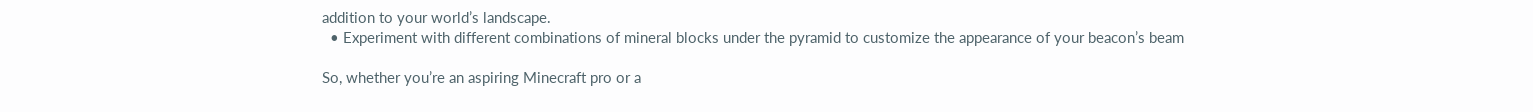addition to your world’s landscape.
  • Experiment with different combinations of mineral blocks under the pyramid to customize the appearance of your beacon’s beam

So, whether you’re an aspiring Minecraft pro or a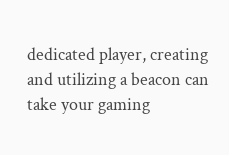dedicated player, creating and utilizing a beacon can take your gaming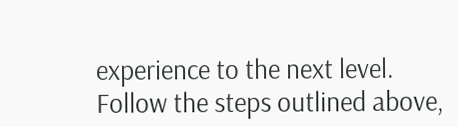experience to the next level. Follow the steps outlined above,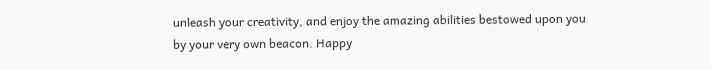unleash your creativity, and enjoy the amazing abilities bestowed upon you by your very own beacon. Happy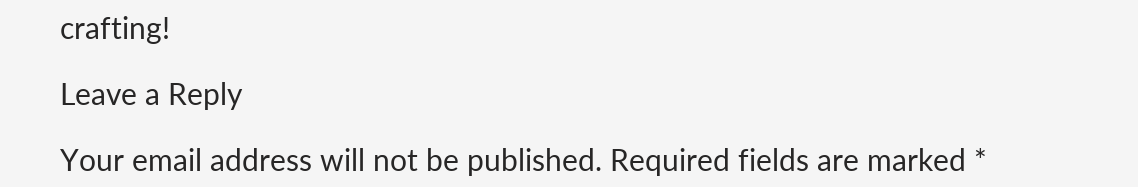crafting!

Leave a Reply

Your email address will not be published. Required fields are marked *